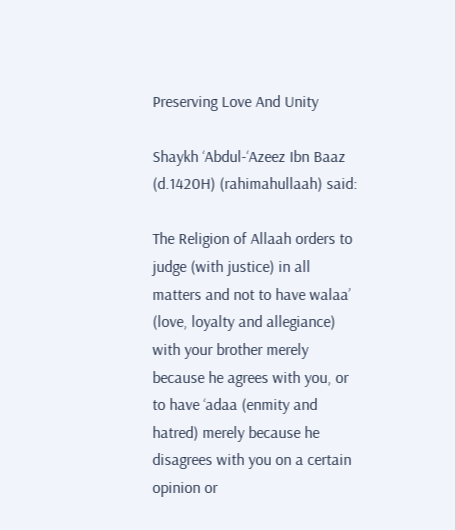Preserving Love And Unity

Shaykh ‘Abdul-‘Azeez Ibn Baaz (d.1420H) (rahimahullaah) said:

The Religion of Allaah orders to judge (with justice) in all matters and not to have walaa’ (love, loyalty and allegiance) with your brother merely because he agrees with you, or to have ‘adaa (enmity and hatred) merely because he disagrees with you on a certain opinion or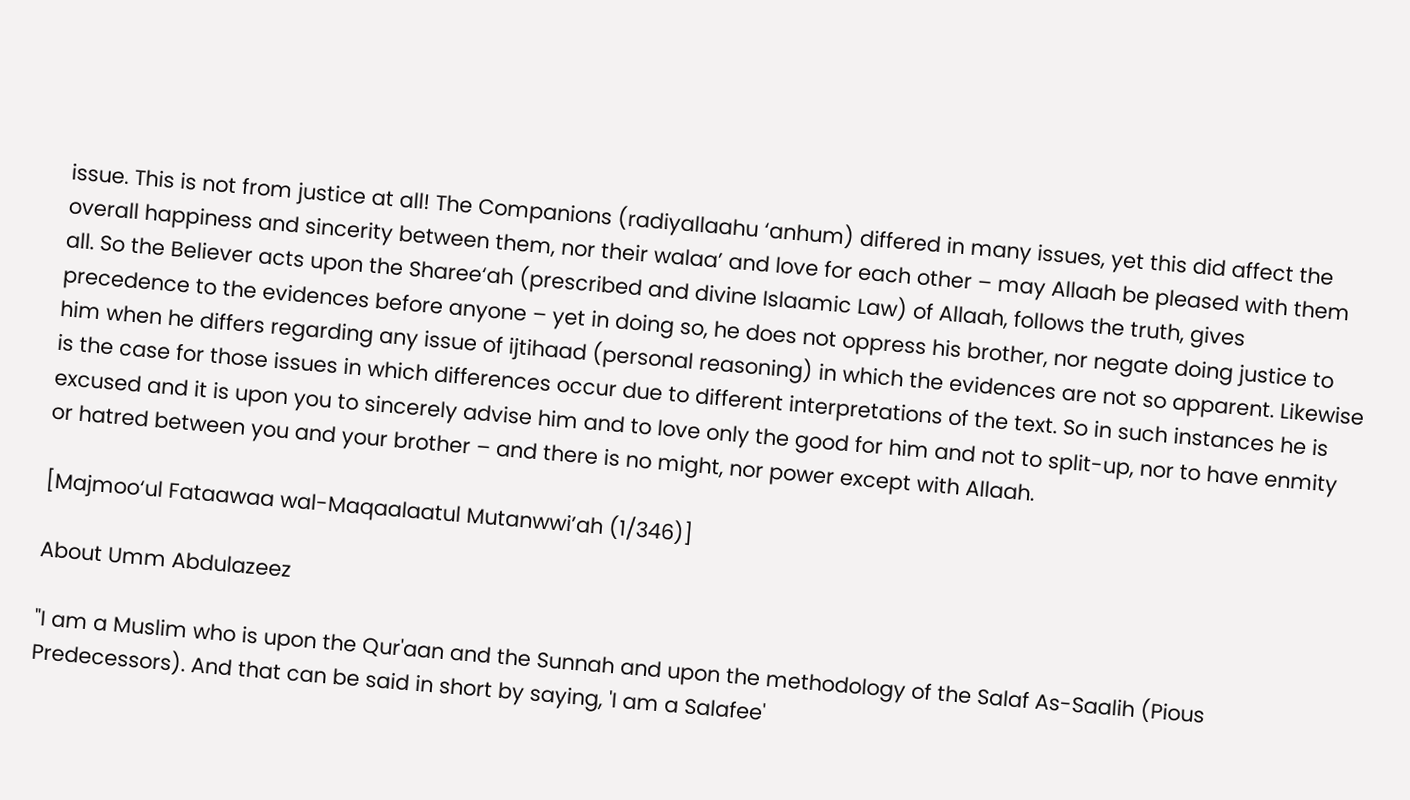issue. This is not from justice at all! The Companions (radiyallaahu ‘anhum) differed in many issues, yet this did affect the overall happiness and sincerity between them, nor their walaa’ and love for each other – may Allaah be pleased with them all. So the Believer acts upon the Sharee‘ah (prescribed and divine Islaamic Law) of Allaah, follows the truth, gives precedence to the evidences before anyone – yet in doing so, he does not oppress his brother, nor negate doing justice to him when he differs regarding any issue of ijtihaad (personal reasoning) in which the evidences are not so apparent. Likewise is the case for those issues in which differences occur due to different interpretations of the text. So in such instances he is excused and it is upon you to sincerely advise him and to love only the good for him and not to split-up, nor to have enmity or hatred between you and your brother – and there is no might, nor power except with Allaah.

[Majmoo‘ul Fataawaa wal-Maqaalaatul Mutanwwi’ah (1/346)]

About Umm Abdulazeez

"I am a Muslim who is upon the Qur'aan and the Sunnah and upon the methodology of the Salaf As-Saalih (Pious Predecessors). And that can be said in short by saying, 'I am a Salafee'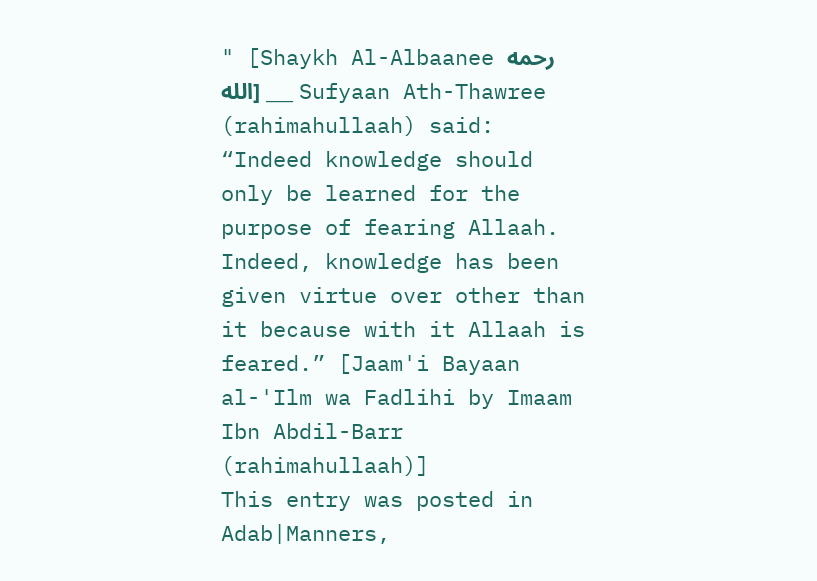" [Shaykh Al-Albaanee رحمه الله] ___ Sufyaan Ath-Thawree (rahimahullaah) said: “Indeed knowledge should only be learned for the purpose of fearing Allaah. Indeed, knowledge has been given virtue over other than it because with it Allaah is feared.” [Jaam'i Bayaan al-'Ilm wa Fadlihi by Imaam Ibn Abdil-Barr (rahimahullaah)]
This entry was posted in Adab|Manners,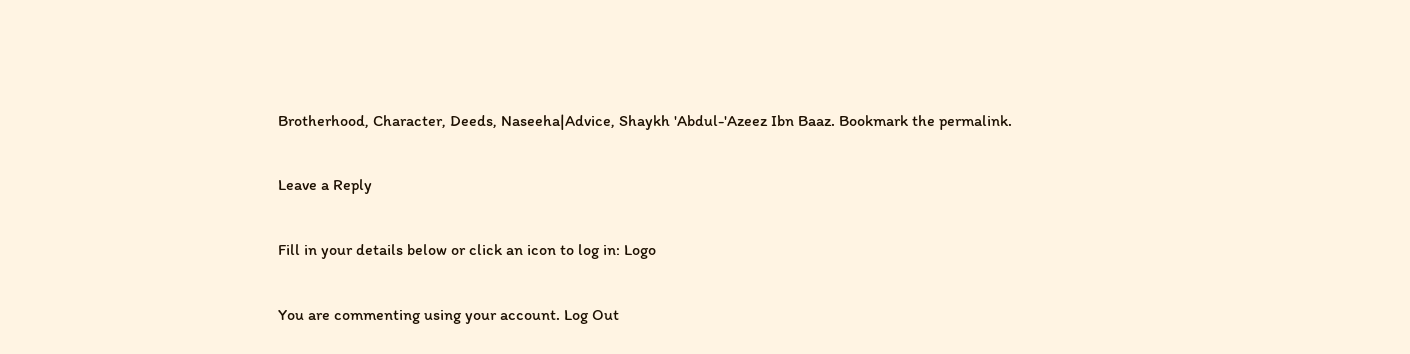Brotherhood, Character, Deeds, Naseeha|Advice, Shaykh 'Abdul-'Azeez Ibn Baaz. Bookmark the permalink.

Leave a Reply

Fill in your details below or click an icon to log in: Logo

You are commenting using your account. Log Out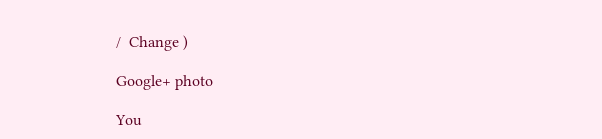/  Change )

Google+ photo

You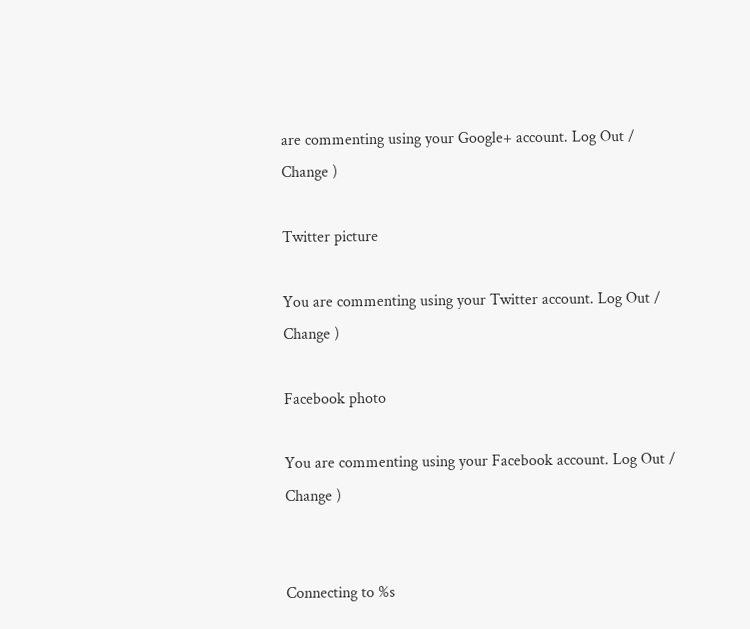are commenting using your Google+ account. Log Out /  Change )

Twitter picture

You are commenting using your Twitter account. Log Out /  Change )

Facebook photo

You are commenting using your Facebook account. Log Out /  Change )


Connecting to %s